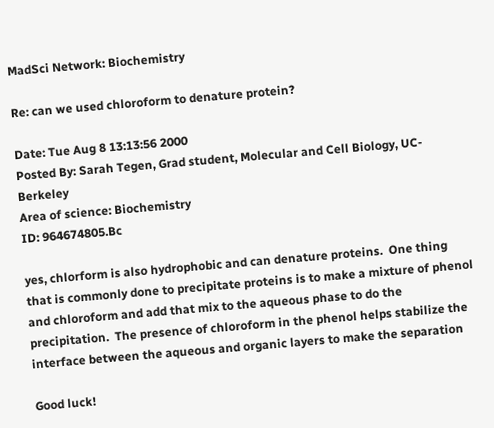MadSci Network: Biochemistry

Re: can we used chloroform to denature protein?

Date: Tue Aug 8 13:13:56 2000
Posted By: Sarah Tegen, Grad student, Molecular and Cell Biology, UC-Berkeley
Area of science: Biochemistry
ID: 964674805.Bc

yes, chlorform is also hydrophobic and can denature proteins.  One thing
that is commonly done to precipitate proteins is to make a mixture of phenol
and chloroform and add that mix to the aqueous phase to do the
precipitation.  The presence of chloroform in the phenol helps stabilize the
interface between the aqueous and organic layers to make the separation

Good luck!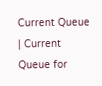Current Queue | Current Queue for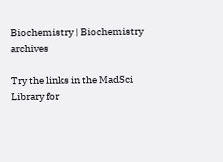Biochemistry | Biochemistry archives

Try the links in the MadSci Library for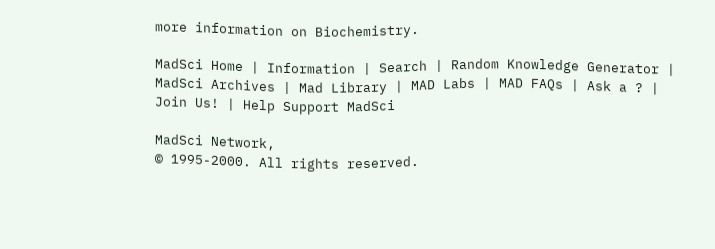more information on Biochemistry.

MadSci Home | Information | Search | Random Knowledge Generator | MadSci Archives | Mad Library | MAD Labs | MAD FAQs | Ask a ? | Join Us! | Help Support MadSci

MadSci Network,
© 1995-2000. All rights reserved.